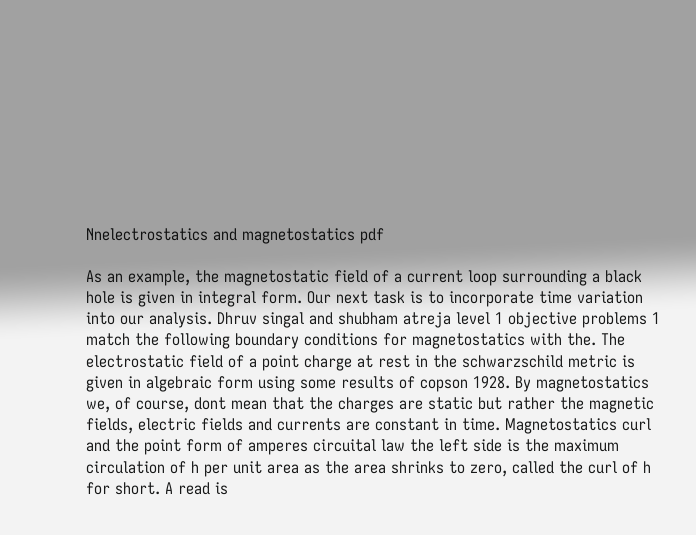Nnelectrostatics and magnetostatics pdf

As an example, the magnetostatic field of a current loop surrounding a black hole is given in integral form. Our next task is to incorporate time variation into our analysis. Dhruv singal and shubham atreja level 1 objective problems 1 match the following boundary conditions for magnetostatics with the. The electrostatic field of a point charge at rest in the schwarzschild metric is given in algebraic form using some results of copson 1928. By magnetostatics we, of course, dont mean that the charges are static but rather the magnetic fields, electric fields and currents are constant in time. Magnetostatics curl and the point form of amperes circuital law the left side is the maximum circulation of h per unit area as the area shrinks to zero, called the curl of h for short. A read is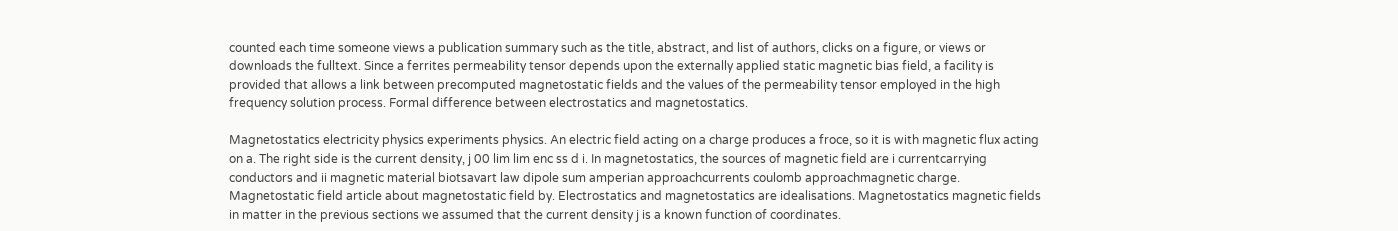counted each time someone views a publication summary such as the title, abstract, and list of authors, clicks on a figure, or views or downloads the fulltext. Since a ferrites permeability tensor depends upon the externally applied static magnetic bias field, a facility is provided that allows a link between precomputed magnetostatic fields and the values of the permeability tensor employed in the high frequency solution process. Formal difference between electrostatics and magnetostatics.

Magnetostatics electricity physics experiments physics. An electric field acting on a charge produces a froce, so it is with magnetic flux acting on a. The right side is the current density, j 00 lim lim enc ss d i. In magnetostatics, the sources of magnetic field are i currentcarrying conductors and ii magnetic material biotsavart law dipole sum amperian approachcurrents coulomb approachmagnetic charge. Magnetostatic field article about magnetostatic field by. Electrostatics and magnetostatics are idealisations. Magnetostatics magnetic fields in matter in the previous sections we assumed that the current density j is a known function of coordinates.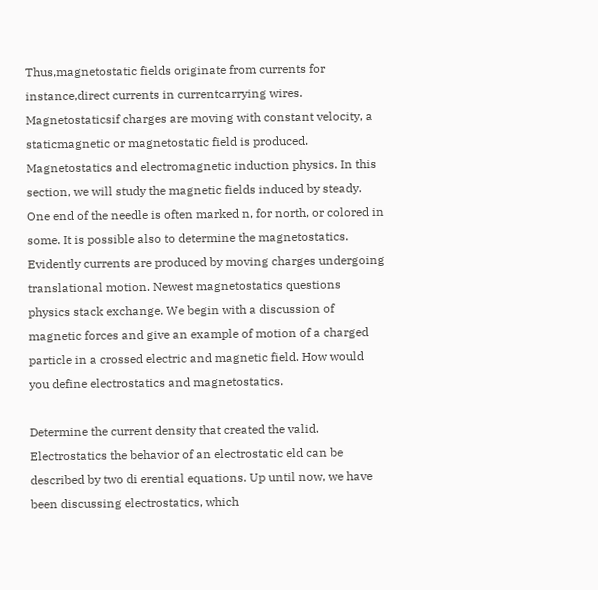Thus,magnetostatic fields originate from currents for instance,direct currents in currentcarrying wires. Magnetostaticsif charges are moving with constant velocity, a staticmagnetic or magnetostatic field is produced. Magnetostatics and electromagnetic induction physics. In this section, we will study the magnetic fields induced by steady. One end of the needle is often marked n, for north, or colored in some. It is possible also to determine the magnetostatics. Evidently currents are produced by moving charges undergoing translational motion. Newest magnetostatics questions physics stack exchange. We begin with a discussion of magnetic forces and give an example of motion of a charged particle in a crossed electric and magnetic field. How would you define electrostatics and magnetostatics.

Determine the current density that created the valid. Electrostatics the behavior of an electrostatic eld can be described by two di erential equations. Up until now, we have been discussing electrostatics, which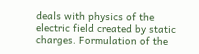deals with physics of the electric field created by static charges. Formulation of the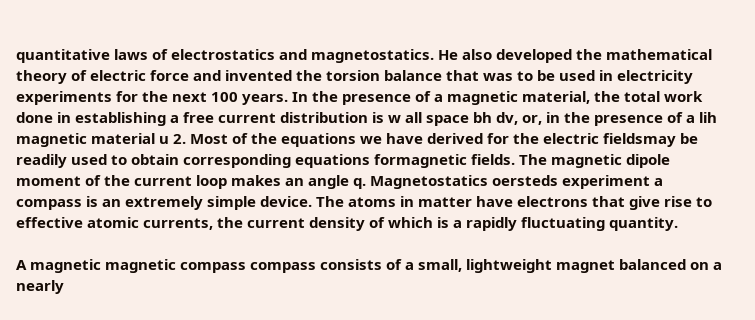quantitative laws of electrostatics and magnetostatics. He also developed the mathematical theory of electric force and invented the torsion balance that was to be used in electricity experiments for the next 100 years. In the presence of a magnetic material, the total work done in establishing a free current distribution is w all space bh dv, or, in the presence of a lih magnetic material u 2. Most of the equations we have derived for the electric fieldsmay be readily used to obtain corresponding equations formagnetic fields. The magnetic dipole moment of the current loop makes an angle q. Magnetostatics oersteds experiment a compass is an extremely simple device. The atoms in matter have electrons that give rise to effective atomic currents, the current density of which is a rapidly fluctuating quantity.

A magnetic magnetic compass compass consists of a small, lightweight magnet balanced on a nearly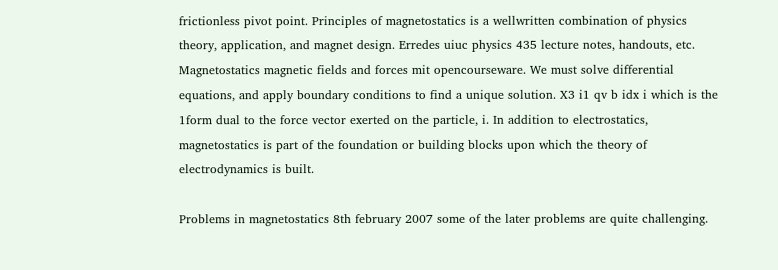frictionless pivot point. Principles of magnetostatics is a wellwritten combination of physics theory, application, and magnet design. Erredes uiuc physics 435 lecture notes, handouts, etc. Magnetostatics magnetic fields and forces mit opencourseware. We must solve differential equations, and apply boundary conditions to find a unique solution. X3 i1 qv b idx i which is the 1form dual to the force vector exerted on the particle, i. In addition to electrostatics, magnetostatics is part of the foundation or building blocks upon which the theory of electrodynamics is built.

Problems in magnetostatics 8th february 2007 some of the later problems are quite challenging.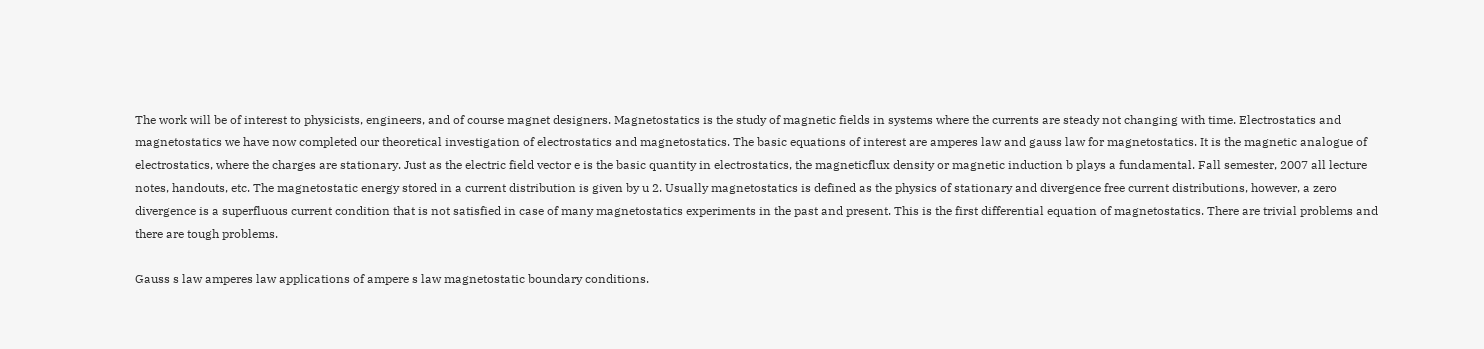The work will be of interest to physicists, engineers, and of course magnet designers. Magnetostatics is the study of magnetic fields in systems where the currents are steady not changing with time. Electrostatics and magnetostatics we have now completed our theoretical investigation of electrostatics and magnetostatics. The basic equations of interest are amperes law and gauss law for magnetostatics. It is the magnetic analogue of electrostatics, where the charges are stationary. Just as the electric field vector e is the basic quantity in electrostatics, the magneticflux density or magnetic induction b plays a fundamental. Fall semester, 2007 all lecture notes, handouts, etc. The magnetostatic energy stored in a current distribution is given by u 2. Usually magnetostatics is defined as the physics of stationary and divergence free current distributions, however, a zero divergence is a superfluous current condition that is not satisfied in case of many magnetostatics experiments in the past and present. This is the first differential equation of magnetostatics. There are trivial problems and there are tough problems.

Gauss s law amperes law applications of ampere s law magnetostatic boundary conditions.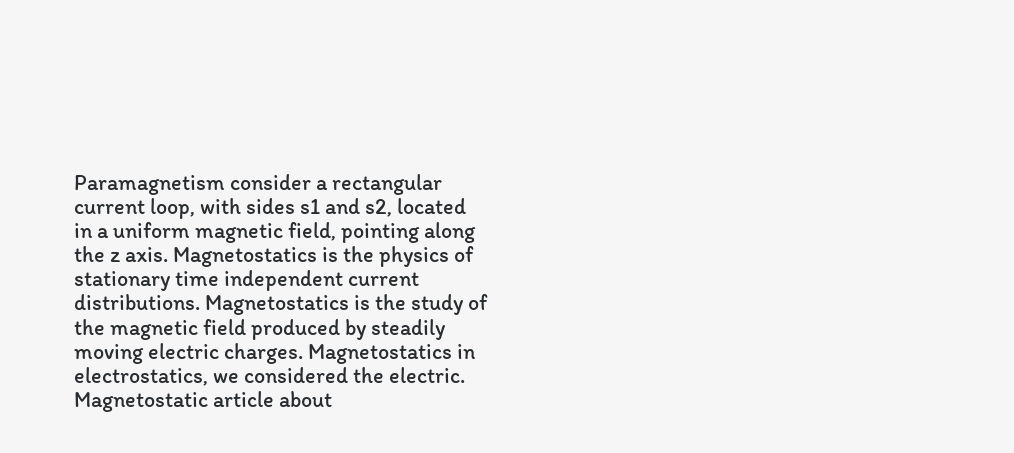Paramagnetism consider a rectangular current loop, with sides s1 and s2, located in a uniform magnetic field, pointing along the z axis. Magnetostatics is the physics of stationary time independent current distributions. Magnetostatics is the study of the magnetic field produced by steadily moving electric charges. Magnetostatics in electrostatics, we considered the electric. Magnetostatic article about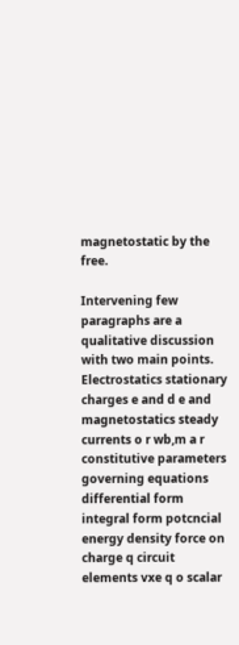magnetostatic by the free.

Intervening few paragraphs are a qualitative discussion with two main points. Electrostatics stationary charges e and d e and magnetostatics steady currents o r wb,m a r constitutive parameters governing equations differential form integral form potcncial energy density force on charge q circuit elements vxe q o scalar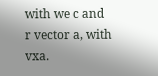with we c and r vector a, with vxa.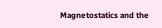Magnetostatics and the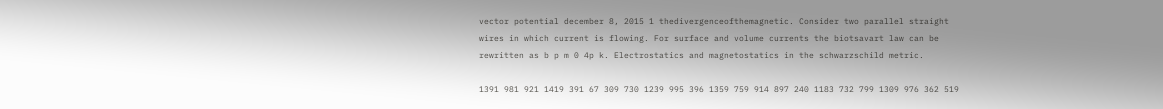vector potential december 8, 2015 1 thedivergenceofthemagnetic. Consider two parallel straight wires in which current is flowing. For surface and volume currents the biotsavart law can be rewritten as b p m 0 4p k. Electrostatics and magnetostatics in the schwarzschild metric.

1391 981 921 1419 391 67 309 730 1239 995 396 1359 759 914 897 240 1183 732 799 1309 976 362 519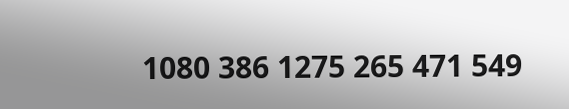1080 386 1275 265 471 549